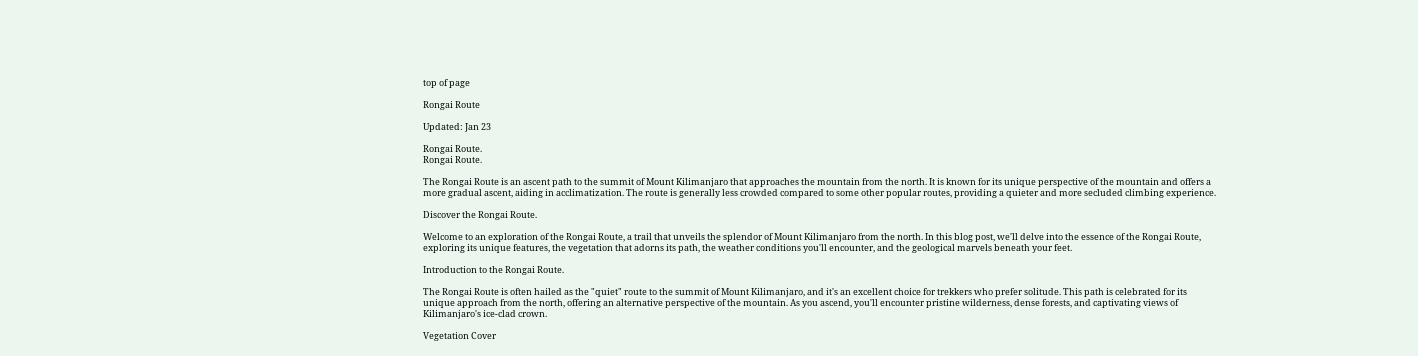top of page

Rongai Route

Updated: Jan 23

Rongai Route.
Rongai Route.

The Rongai Route is an ascent path to the summit of Mount Kilimanjaro that approaches the mountain from the north. It is known for its unique perspective of the mountain and offers a more gradual ascent, aiding in acclimatization. The route is generally less crowded compared to some other popular routes, providing a quieter and more secluded climbing experience.

Discover the Rongai Route.

Welcome to an exploration of the Rongai Route, a trail that unveils the splendor of Mount Kilimanjaro from the north. In this blog post, we'll delve into the essence of the Rongai Route, exploring its unique features, the vegetation that adorns its path, the weather conditions you'll encounter, and the geological marvels beneath your feet.

Introduction to the Rongai Route.

The Rongai Route is often hailed as the "quiet" route to the summit of Mount Kilimanjaro, and it's an excellent choice for trekkers who prefer solitude. This path is celebrated for its unique approach from the north, offering an alternative perspective of the mountain. As you ascend, you'll encounter pristine wilderness, dense forests, and captivating views of Kilimanjaro's ice-clad crown.

Vegetation Cover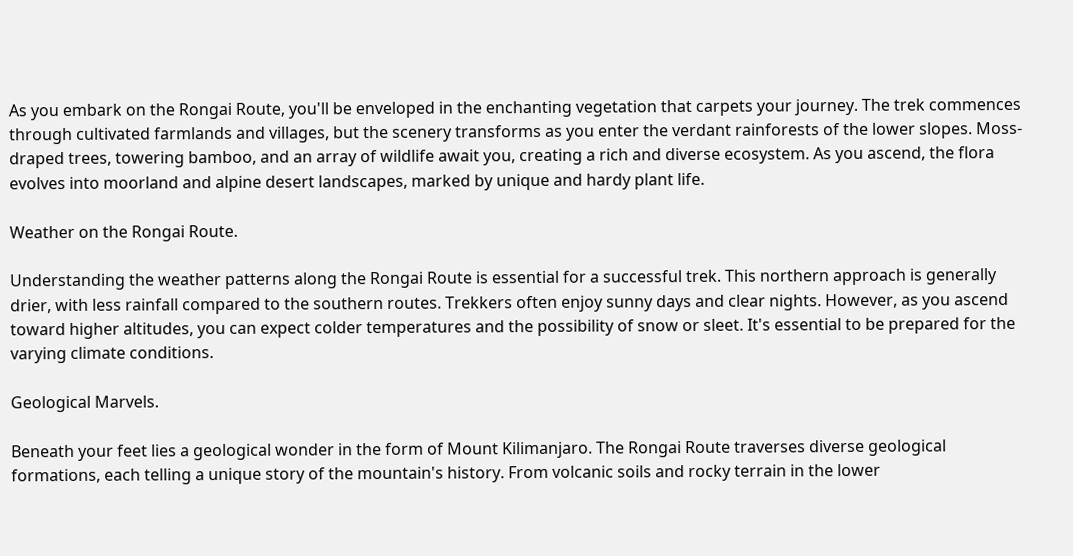As you embark on the Rongai Route, you'll be enveloped in the enchanting vegetation that carpets your journey. The trek commences through cultivated farmlands and villages, but the scenery transforms as you enter the verdant rainforests of the lower slopes. Moss-draped trees, towering bamboo, and an array of wildlife await you, creating a rich and diverse ecosystem. As you ascend, the flora evolves into moorland and alpine desert landscapes, marked by unique and hardy plant life.

Weather on the Rongai Route.

Understanding the weather patterns along the Rongai Route is essential for a successful trek. This northern approach is generally drier, with less rainfall compared to the southern routes. Trekkers often enjoy sunny days and clear nights. However, as you ascend toward higher altitudes, you can expect colder temperatures and the possibility of snow or sleet. It's essential to be prepared for the varying climate conditions.

Geological Marvels.

Beneath your feet lies a geological wonder in the form of Mount Kilimanjaro. The Rongai Route traverses diverse geological formations, each telling a unique story of the mountain's history. From volcanic soils and rocky terrain in the lower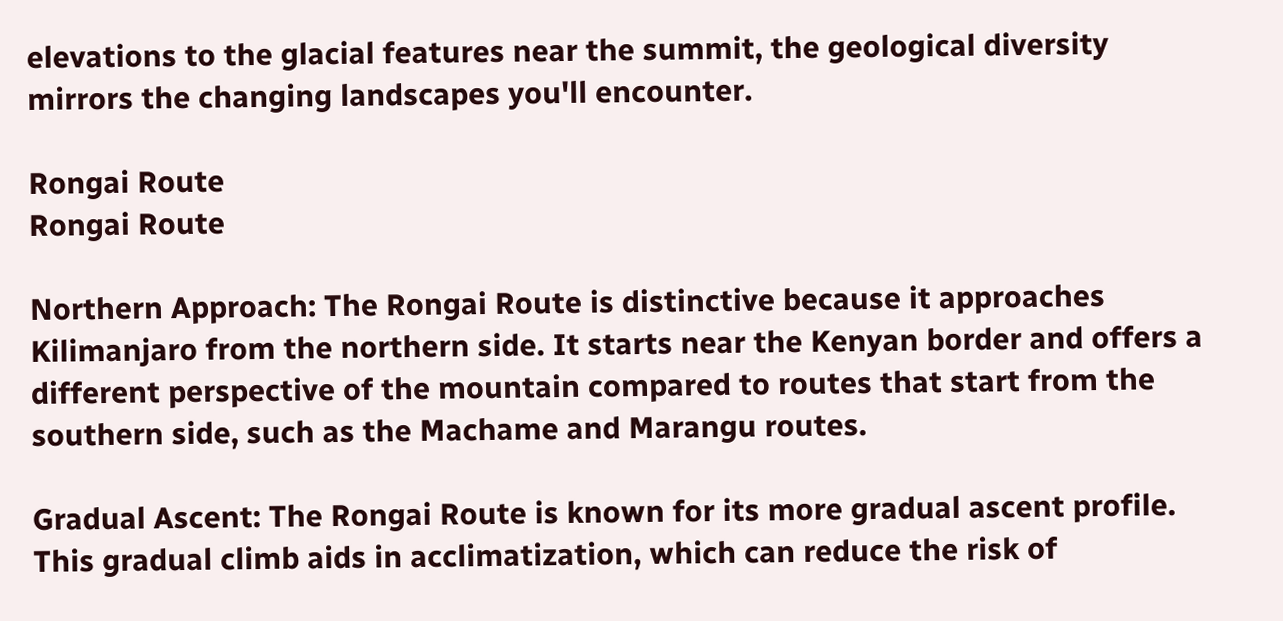elevations to the glacial features near the summit, the geological diversity mirrors the changing landscapes you'll encounter.

Rongai Route
Rongai Route

Northern Approach: The Rongai Route is distinctive because it approaches Kilimanjaro from the northern side. It starts near the Kenyan border and offers a different perspective of the mountain compared to routes that start from the southern side, such as the Machame and Marangu routes.

Gradual Ascent: The Rongai Route is known for its more gradual ascent profile. This gradual climb aids in acclimatization, which can reduce the risk of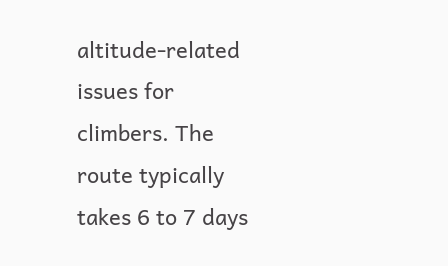altitude-related issues for climbers. The route typically takes 6 to 7 days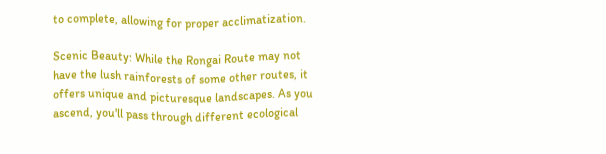to complete, allowing for proper acclimatization.

Scenic Beauty: While the Rongai Route may not have the lush rainforests of some other routes, it offers unique and picturesque landscapes. As you ascend, you'll pass through different ecological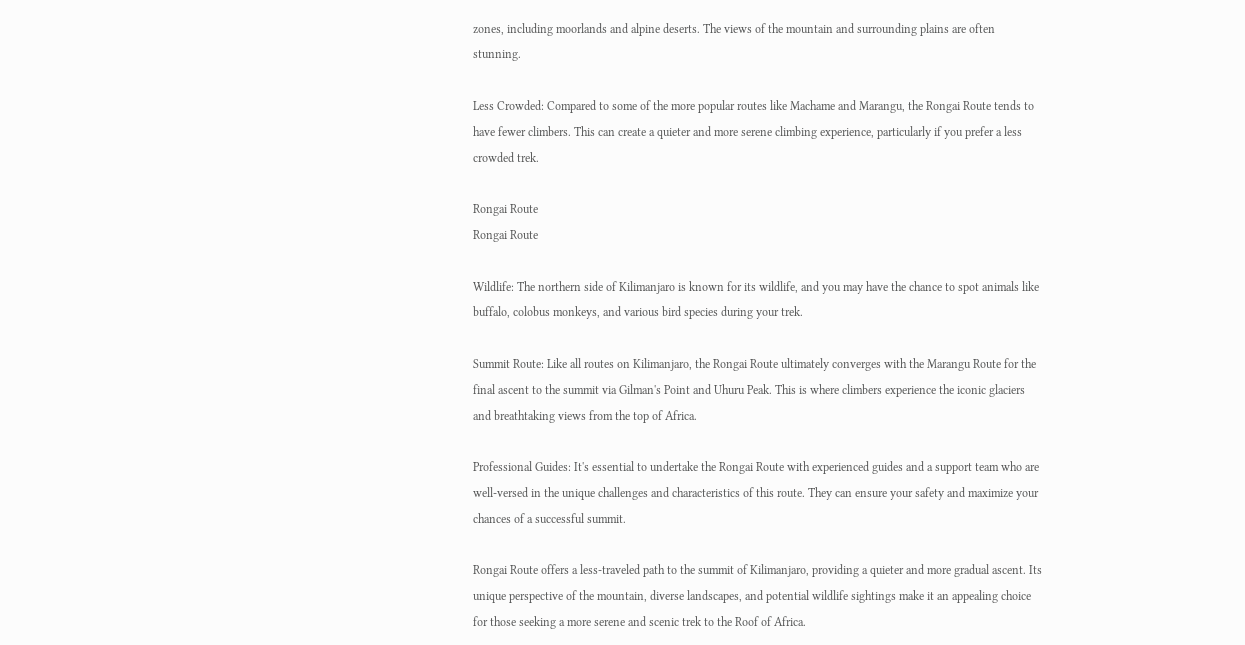zones, including moorlands and alpine deserts. The views of the mountain and surrounding plains are often stunning.

Less Crowded: Compared to some of the more popular routes like Machame and Marangu, the Rongai Route tends to have fewer climbers. This can create a quieter and more serene climbing experience, particularly if you prefer a less crowded trek.

Rongai Route
Rongai Route

Wildlife: The northern side of Kilimanjaro is known for its wildlife, and you may have the chance to spot animals like buffalo, colobus monkeys, and various bird species during your trek.

Summit Route: Like all routes on Kilimanjaro, the Rongai Route ultimately converges with the Marangu Route for the final ascent to the summit via Gilman's Point and Uhuru Peak. This is where climbers experience the iconic glaciers and breathtaking views from the top of Africa.

Professional Guides: It's essential to undertake the Rongai Route with experienced guides and a support team who are well-versed in the unique challenges and characteristics of this route. They can ensure your safety and maximize your chances of a successful summit.

Rongai Route offers a less-traveled path to the summit of Kilimanjaro, providing a quieter and more gradual ascent. Its unique perspective of the mountain, diverse landscapes, and potential wildlife sightings make it an appealing choice for those seeking a more serene and scenic trek to the Roof of Africa.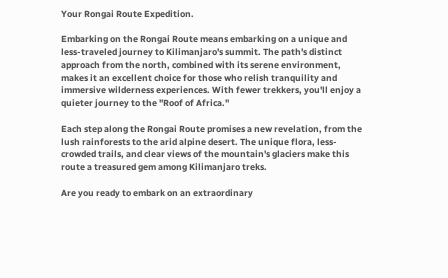Your Rongai Route Expedition.

Embarking on the Rongai Route means embarking on a unique and less-traveled journey to Kilimanjaro's summit. The path's distinct approach from the north, combined with its serene environment, makes it an excellent choice for those who relish tranquility and immersive wilderness experiences. With fewer trekkers, you'll enjoy a quieter journey to the "Roof of Africa."

Each step along the Rongai Route promises a new revelation, from the lush rainforests to the arid alpine desert. The unique flora, less-crowded trails, and clear views of the mountain's glaciers make this route a treasured gem among Kilimanjaro treks.

Are you ready to embark on an extraordinary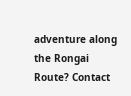adventure along the Rongai Route? Contact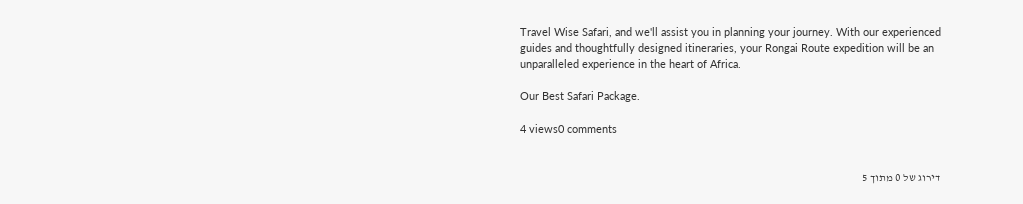Travel Wise Safari, and we'll assist you in planning your journey. With our experienced guides and thoughtfully designed itineraries, your Rongai Route expedition will be an unparalleled experience in the heart of Africa.

Our Best Safari Package.

4 views0 comments


דירוג של 0 מתוך 5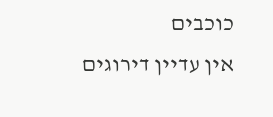כוכבים
אין עדיין דירוגים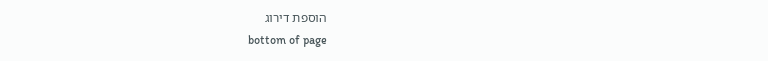הוספת דירוג
bottom of page